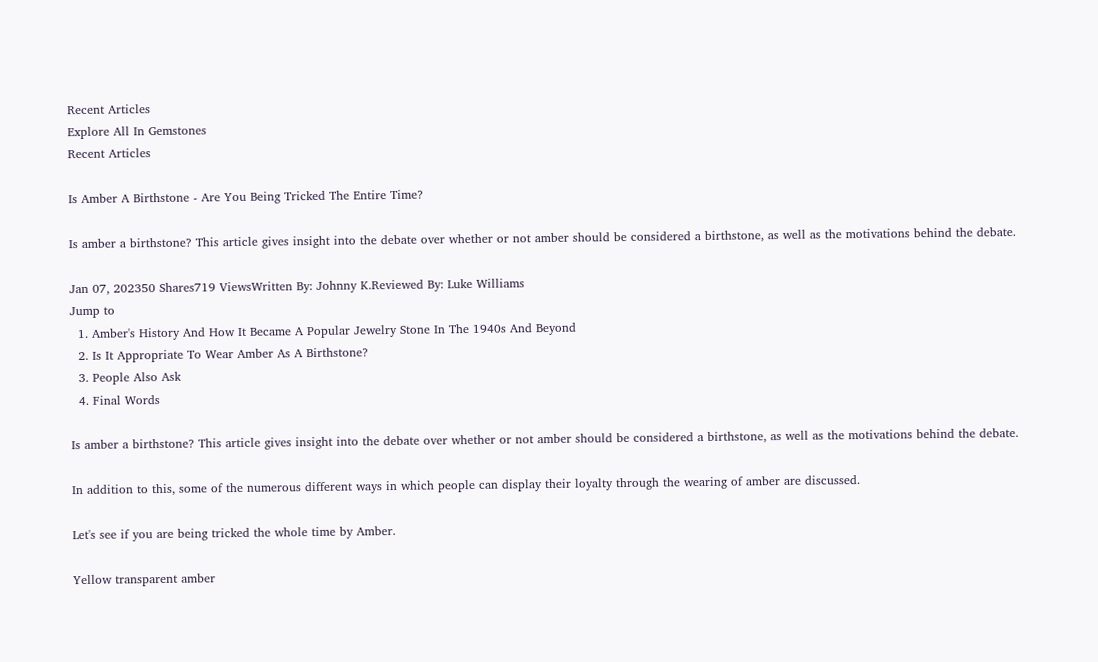Recent Articles
Explore All In Gemstones
Recent Articles

Is Amber A Birthstone - Are You Being Tricked The Entire Time?

Is amber a birthstone? This article gives insight into the debate over whether or not amber should be considered a birthstone, as well as the motivations behind the debate.

Jan 07, 202350 Shares719 ViewsWritten By: Johnny K.Reviewed By: Luke Williams
Jump to
  1. Amber's History And How It Became A Popular Jewelry Stone In The 1940s And Beyond
  2. Is It Appropriate To Wear Amber As A Birthstone?
  3. People Also Ask
  4. Final Words

Is amber a birthstone? This article gives insight into the debate over whether or not amber should be considered a birthstone, as well as the motivations behind the debate.

In addition to this, some of the numerous different ways in which people can display their loyalty through the wearing of amber are discussed.

Let's see if you are being tricked the whole time by Amber.

Yellow transparent amber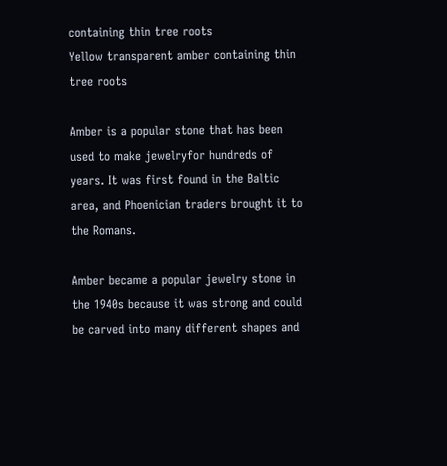containing thin tree roots
Yellow transparent amber containing thin tree roots

Amber is a popular stone that has been used to make jewelryfor hundreds of years. It was first found in the Baltic area, and Phoenician traders brought it to the Romans.

Amber became a popular jewelry stone in the 1940s because it was strong and could be carved into many different shapes and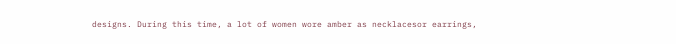designs. During this time, a lot of women wore amber as necklacesor earrings,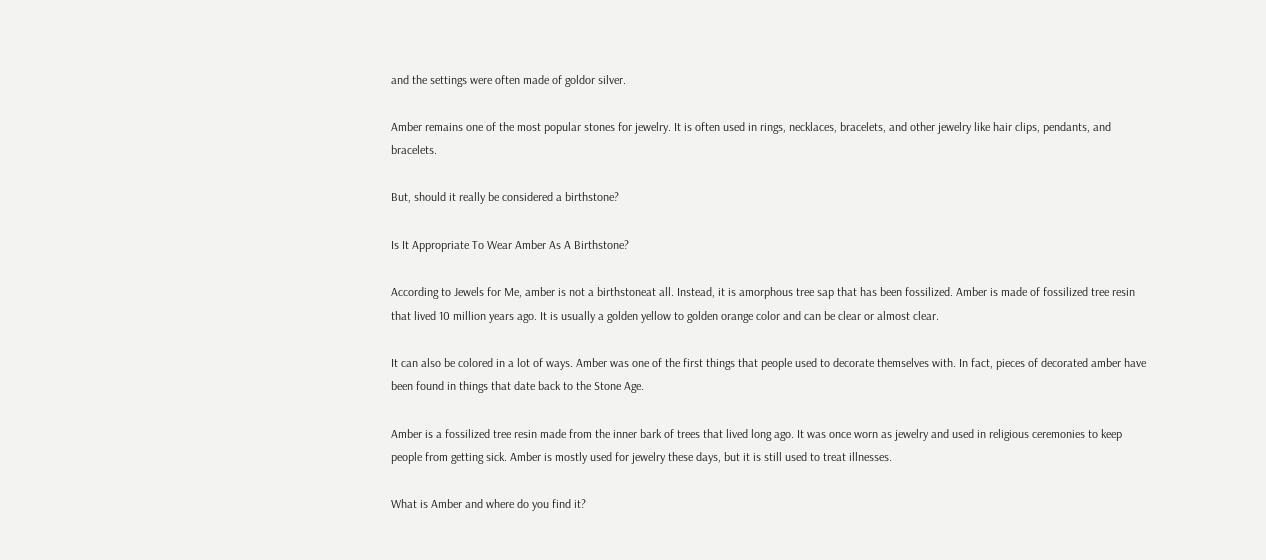and the settings were often made of goldor silver.

Amber remains one of the most popular stones for jewelry. It is often used in rings, necklaces, bracelets, and other jewelry like hair clips, pendants, and bracelets.

But, should it really be considered a birthstone?

Is It Appropriate To Wear Amber As A Birthstone?

According to Jewels for Me, amber is not a birthstoneat all. Instead, it is amorphous tree sap that has been fossilized. Amber is made of fossilized tree resin that lived 10 million years ago. It is usually a golden yellow to golden orange color and can be clear or almost clear.

It can also be colored in a lot of ways. Amber was one of the first things that people used to decorate themselves with. In fact, pieces of decorated amber have been found in things that date back to the Stone Age.

Amber is a fossilized tree resin made from the inner bark of trees that lived long ago. It was once worn as jewelry and used in religious ceremonies to keep people from getting sick. Amber is mostly used for jewelry these days, but it is still used to treat illnesses.

What is Amber and where do you find it?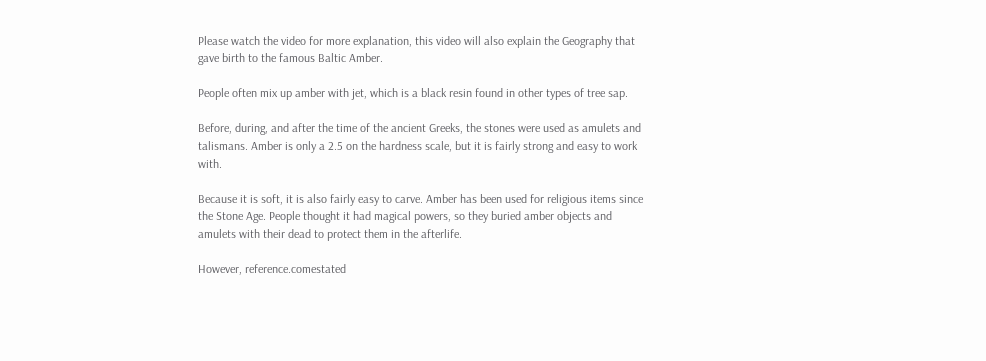Please watch the video for more explanation, this video will also explain the Geography that gave birth to the famous Baltic Amber.

People often mix up amber with jet, which is a black resin found in other types of tree sap.

Before, during, and after the time of the ancient Greeks, the stones were used as amulets and talismans. Amber is only a 2.5 on the hardness scale, but it is fairly strong and easy to work with.

Because it is soft, it is also fairly easy to carve. Amber has been used for religious items since the Stone Age. People thought it had magical powers, so they buried amber objects and amulets with their dead to protect them in the afterlife.

However, reference.comestated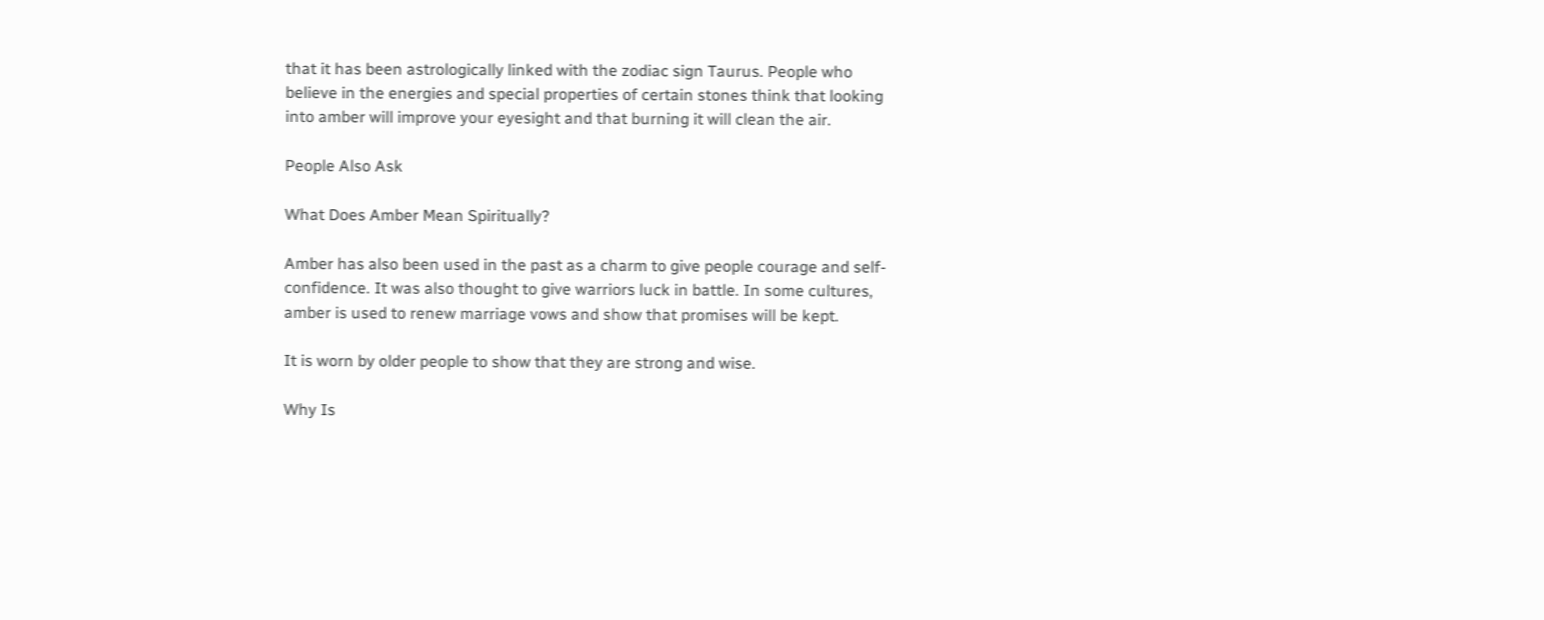that it has been astrologically linked with the zodiac sign Taurus. People who believe in the energies and special properties of certain stones think that looking into amber will improve your eyesight and that burning it will clean the air.

People Also Ask

What Does Amber Mean Spiritually?

Amber has also been used in the past as a charm to give people courage and self-confidence. It was also thought to give warriors luck in battle. In some cultures, amber is used to renew marriage vows and show that promises will be kept.

It is worn by older people to show that they are strong and wise.

Why Is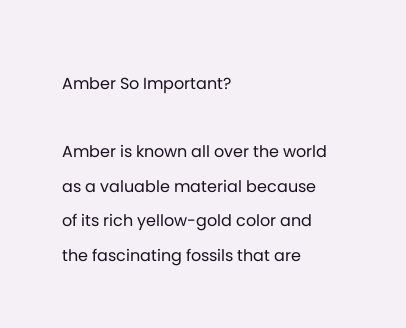Amber So Important?

Amber is known all over the world as a valuable material because of its rich yellow-gold color and the fascinating fossils that are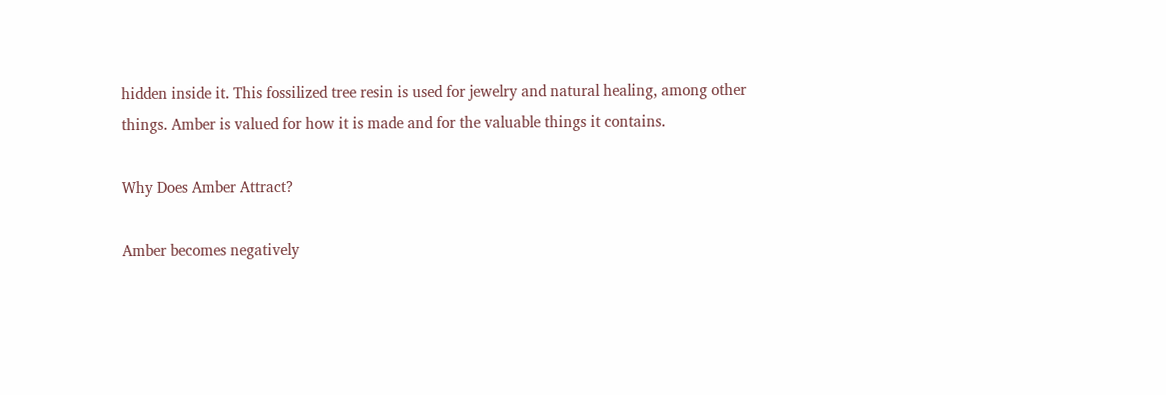hidden inside it. This fossilized tree resin is used for jewelry and natural healing, among other things. Amber is valued for how it is made and for the valuable things it contains.

Why Does Amber Attract?

Amber becomes negatively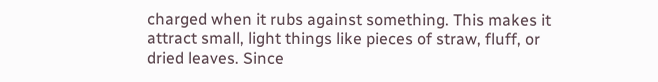charged when it rubs against something. This makes it attract small, light things like pieces of straw, fluff, or dried leaves. Since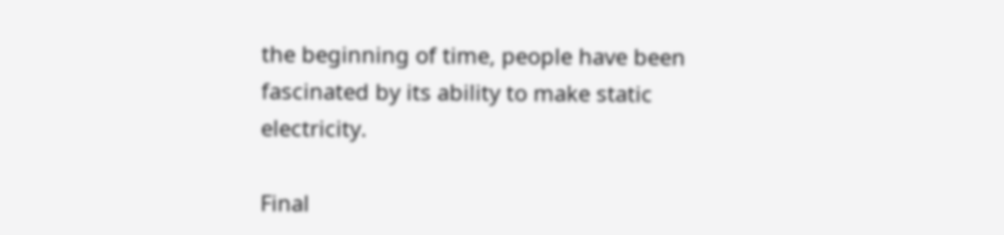the beginning of time, people have been fascinated by its ability to make static electricity.

Final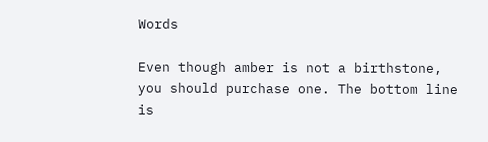Words

Even though amber is not a birthstone, you should purchase one. The bottom line is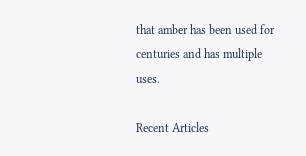that amber has been used for centuries and has multiple uses.

Recent Articles